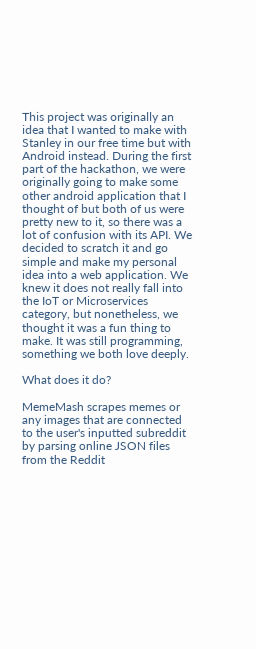This project was originally an idea that I wanted to make with Stanley in our free time but with Android instead. During the first part of the hackathon, we were originally going to make some other android application that I thought of but both of us were pretty new to it, so there was a lot of confusion with its API. We decided to scratch it and go simple and make my personal idea into a web application. We knew it does not really fall into the IoT or Microservices category, but nonetheless, we thought it was a fun thing to make. It was still programming, something we both love deeply.

What does it do?

MemeMash scrapes memes or any images that are connected to the user's inputted subreddit by parsing online JSON files from the Reddit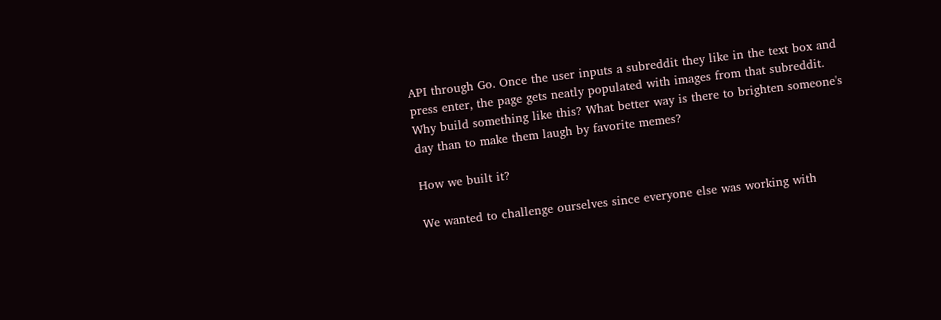API through Go. Once the user inputs a subreddit they like in the text box and press enter, the page gets neatly populated with images from that subreddit. Why build something like this? What better way is there to brighten someone's day than to make them laugh by favorite memes?

How we built it?

We wanted to challenge ourselves since everyone else was working with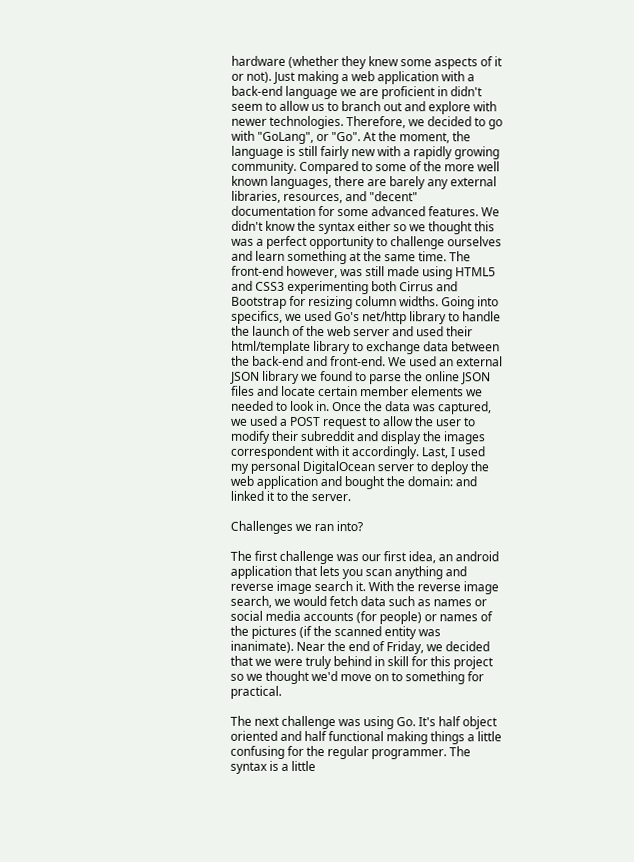hardware (whether they knew some aspects of it or not). Just making a web application with a back-end language we are proficient in didn't seem to allow us to branch out and explore with newer technologies. Therefore, we decided to go with "GoLang", or "Go". At the moment, the language is still fairly new with a rapidly growing community. Compared to some of the more well known languages, there are barely any external libraries, resources, and "decent" documentation for some advanced features. We didn't know the syntax either so we thought this was a perfect opportunity to challenge ourselves and learn something at the same time. The front-end however, was still made using HTML5 and CSS3 experimenting both Cirrus and Bootstrap for resizing column widths. Going into specifics, we used Go's net/http library to handle the launch of the web server and used their html/template library to exchange data between the back-end and front-end. We used an external JSON library we found to parse the online JSON files and locate certain member elements we needed to look in. Once the data was captured, we used a POST request to allow the user to modify their subreddit and display the images correspondent with it accordingly. Last, I used my personal DigitalOcean server to deploy the web application and bought the domain: and linked it to the server.

Challenges we ran into?

The first challenge was our first idea, an android application that lets you scan anything and reverse image search it. With the reverse image search, we would fetch data such as names or social media accounts (for people) or names of the pictures (if the scanned entity was inanimate). Near the end of Friday, we decided that we were truly behind in skill for this project so we thought we'd move on to something for practical.

The next challenge was using Go. It's half object oriented and half functional making things a little confusing for the regular programmer. The syntax is a little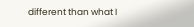different than what I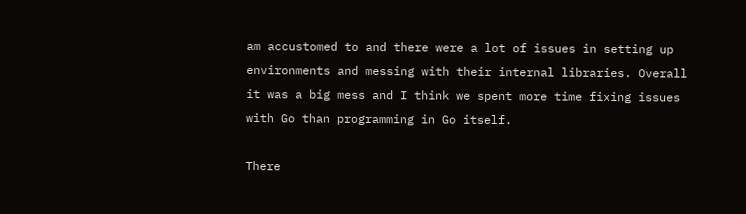am accustomed to and there were a lot of issues in setting up environments and messing with their internal libraries. Overall it was a big mess and I think we spent more time fixing issues with Go than programming in Go itself.

There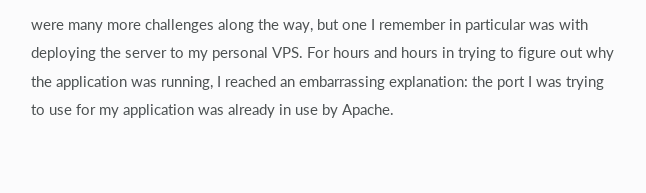were many more challenges along the way, but one I remember in particular was with deploying the server to my personal VPS. For hours and hours in trying to figure out why the application was running, I reached an embarrassing explanation: the port I was trying to use for my application was already in use by Apache.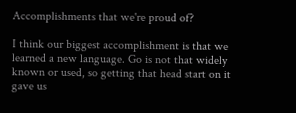Accomplishments that we're proud of?

I think our biggest accomplishment is that we learned a new language. Go is not that widely known or used, so getting that head start on it gave us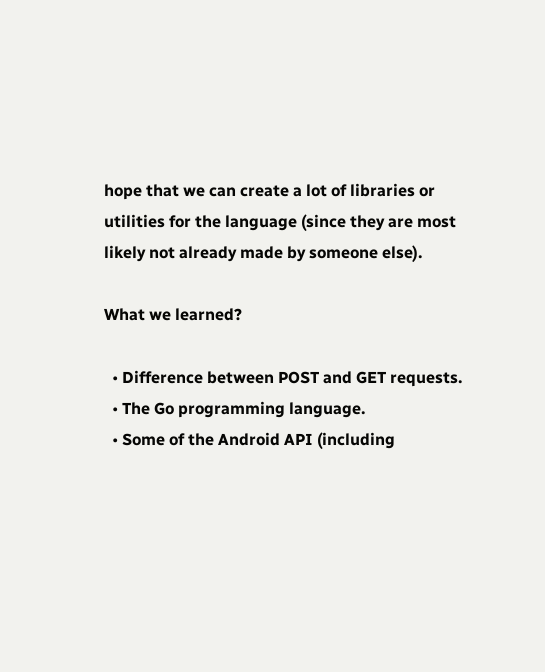hope that we can create a lot of libraries or utilities for the language (since they are most likely not already made by someone else).

What we learned?

  • Difference between POST and GET requests.
  • The Go programming language.
  • Some of the Android API (including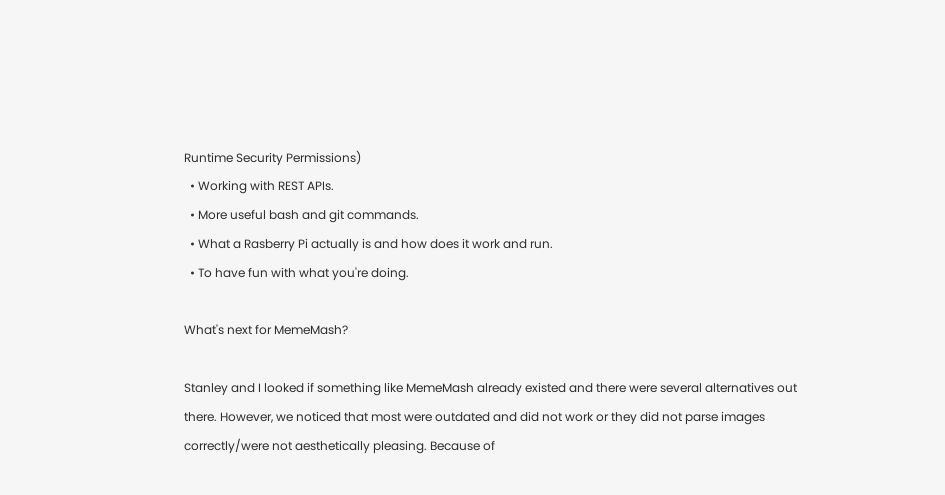Runtime Security Permissions)
  • Working with REST APIs.
  • More useful bash and git commands.
  • What a Rasberry Pi actually is and how does it work and run.
  • To have fun with what you're doing.

What's next for MemeMash?

Stanley and I looked if something like MemeMash already existed and there were several alternatives out there. However, we noticed that most were outdated and did not work or they did not parse images correctly/were not aesthetically pleasing. Because of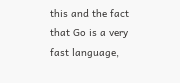this and the fact that Go is a very fast language,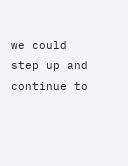we could step up and continue to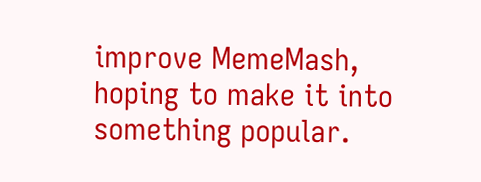improve MemeMash, hoping to make it into something popular.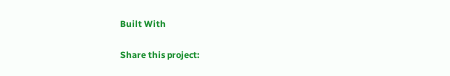Built With

Share this project: